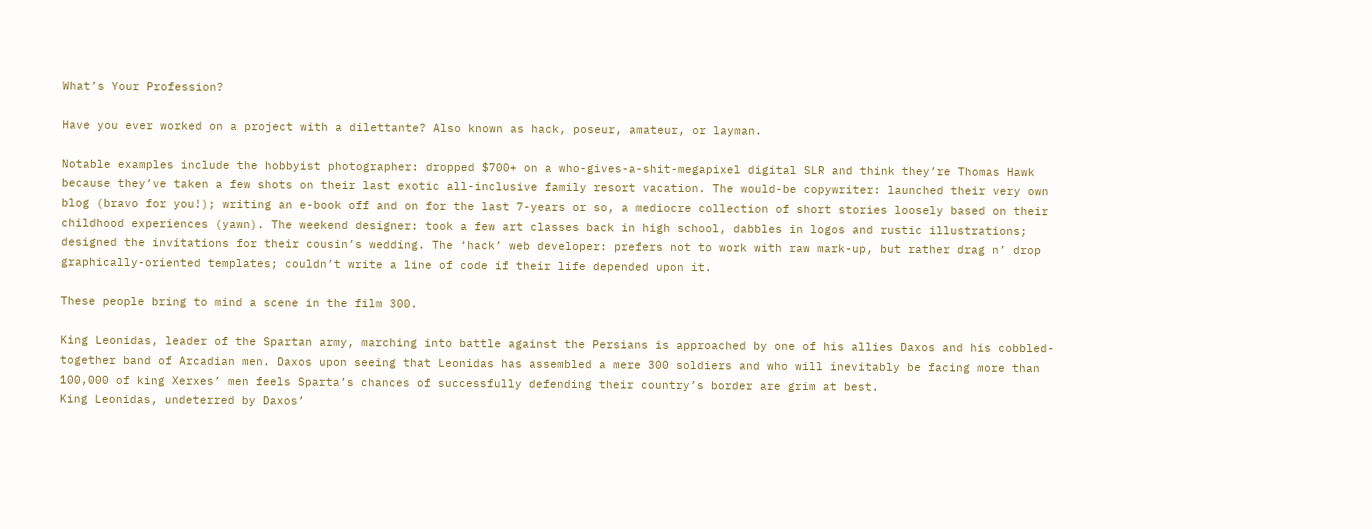What’s Your Profession?

Have you ever worked on a project with a dilettante? Also known as hack, poseur, amateur, or layman.

Notable examples include the hobbyist photographer: dropped $700+ on a who-gives-a-shit-megapixel digital SLR and think they’re Thomas Hawk because they’ve taken a few shots on their last exotic all-inclusive family resort vacation. The would-be copywriter: launched their very own blog (bravo for you!); writing an e-book off and on for the last 7-years or so, a mediocre collection of short stories loosely based on their childhood experiences (yawn). The weekend designer: took a few art classes back in high school, dabbles in logos and rustic illustrations; designed the invitations for their cousin’s wedding. The ‘hack’ web developer: prefers not to work with raw mark-up, but rather drag n’ drop graphically-oriented templates; couldn’t write a line of code if their life depended upon it.

These people bring to mind a scene in the film 300.

King Leonidas, leader of the Spartan army, marching into battle against the Persians is approached by one of his allies Daxos and his cobbled-together band of Arcadian men. Daxos upon seeing that Leonidas has assembled a mere 300 soldiers and who will inevitably be facing more than 100,000 of king Xerxes’ men feels Sparta’s chances of successfully defending their country’s border are grim at best.
King Leonidas, undeterred by Daxos’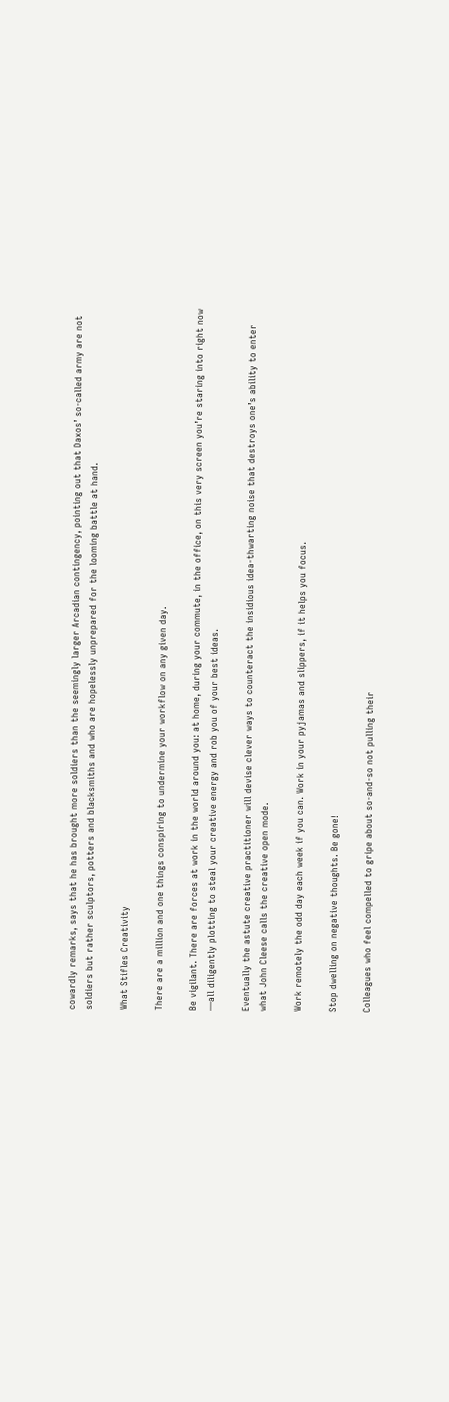cowardly remarks, says that he has brought more soldiers than the seemingly larger Arcadian contingency, pointing out that Daxos’ so-called army are not soldiers but rather sculptors, potters and blacksmiths and who are hopelessly unprepared for the looming battle at hand.

What Stifles Creativity

There are a million and one things conspiring to undermine your workflow on any given day.

Be vigilant. There are forces at work in the world around you: at home, during your commute, in the office, on this very screen you’re staring into right now —all diligently plotting to steal your creative energy and rob you of your best ideas.

Eventually the astute creative practitioner will devise clever ways to counteract the insidious idea-thwarting noise that destroys one’s ability to enter what John Cleese calls the creative open mode.

Work remotely the odd day each week if you can. Work in your pyjamas and slippers, if it helps you focus.

Stop dwelling on negative thoughts. Be gone!

Colleagues who feel compelled to gripe about so-and-so not pulling their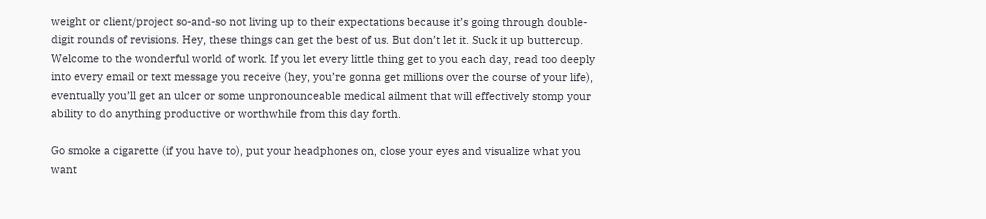weight or client/project so-and-so not living up to their expectations because it’s going through double-digit rounds of revisions. Hey, these things can get the best of us. But don’t let it. Suck it up buttercup. Welcome to the wonderful world of work. If you let every little thing get to you each day, read too deeply into every email or text message you receive (hey, you’re gonna get millions over the course of your life), eventually you’ll get an ulcer or some unpronounceable medical ailment that will effectively stomp your ability to do anything productive or worthwhile from this day forth.

Go smoke a cigarette (if you have to), put your headphones on, close your eyes and visualize what you want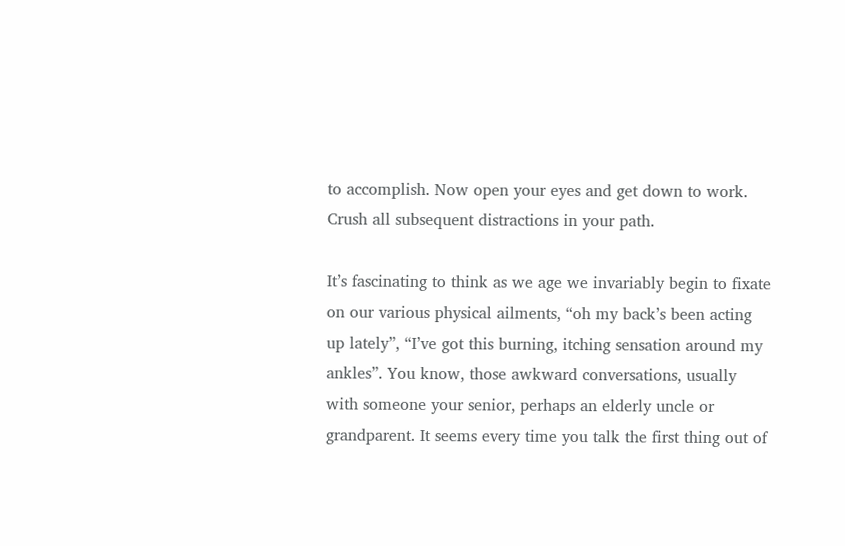to accomplish. Now open your eyes and get down to work. Crush all subsequent distractions in your path.

It’s fascinating to think as we age we invariably begin to fixate on our various physical ailments, “oh my back’s been acting up lately”, “I’ve got this burning, itching sensation around my ankles”. You know, those awkward conversations, usually with someone your senior, perhaps an elderly uncle or grandparent. It seems every time you talk the first thing out of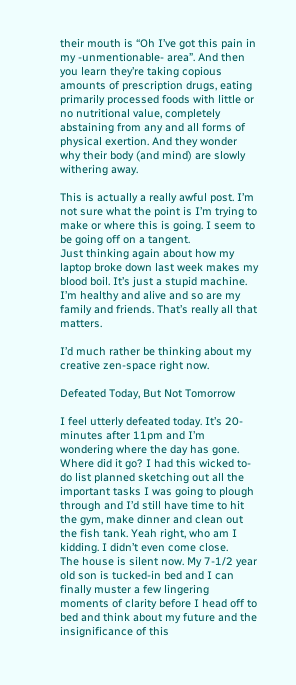their mouth is “Oh I’ve got this pain in my -unmentionable- area”. And then you learn they’re taking copious amounts of prescription drugs, eating primarily processed foods with little or no nutritional value, completely abstaining from any and all forms of physical exertion. And they wonder why their body (and mind) are slowly withering away.

This is actually a really awful post. I’m not sure what the point is I’m trying to make or where this is going. I seem to be going off on a tangent.
Just thinking again about how my laptop broke down last week makes my blood boil. It’s just a stupid machine. I’m healthy and alive and so are my family and friends. That’s really all that matters.

I’d much rather be thinking about my creative zen-space right now.

Defeated Today, But Not Tomorrow

I feel utterly defeated today. It’s 20-minutes after 11pm and I’m wondering where the day has gone. Where did it go? I had this wicked to-do list planned sketching out all the important tasks I was going to plough through and I’d still have time to hit the gym, make dinner and clean out the fish tank. Yeah right, who am I kidding. I didn’t even come close.
The house is silent now. My 7-1/2 year old son is tucked-in bed and I can finally muster a few lingering moments of clarity before I head off to bed and think about my future and the insignificance of this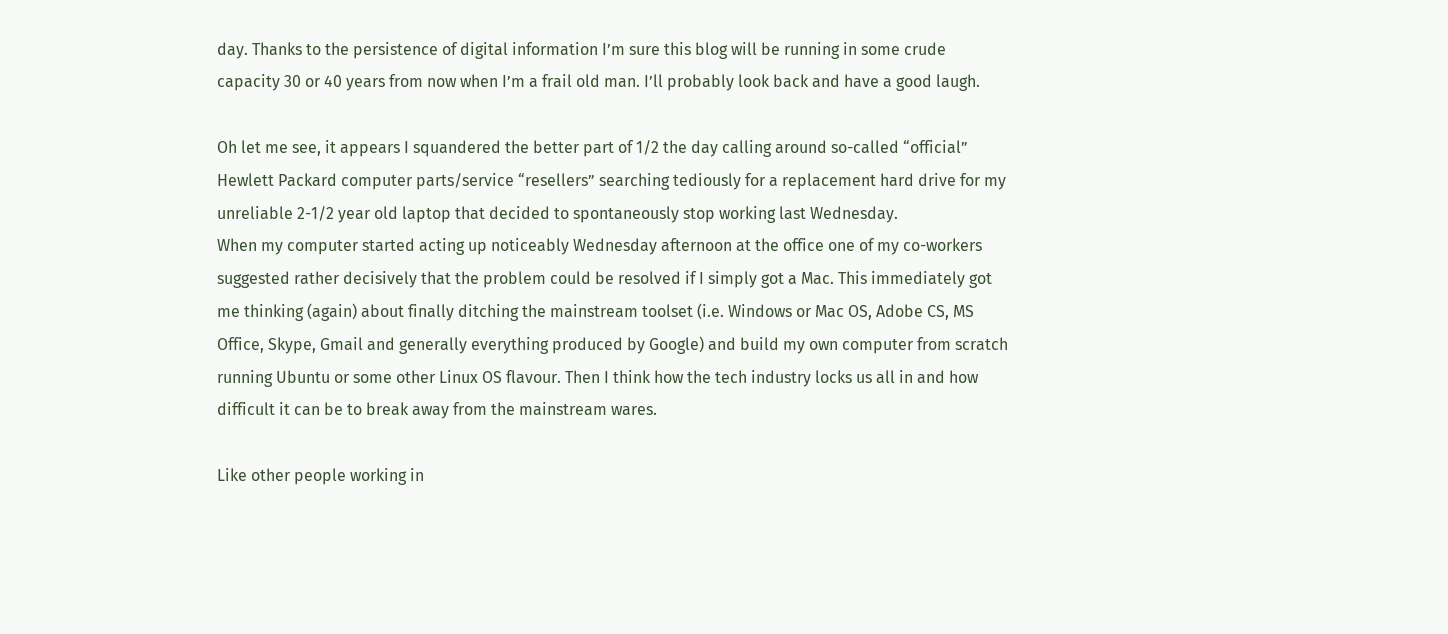day. Thanks to the persistence of digital information I’m sure this blog will be running in some crude capacity 30 or 40 years from now when I’m a frail old man. I’ll probably look back and have a good laugh.

Oh let me see, it appears I squandered the better part of 1/2 the day calling around so-called “official” Hewlett Packard computer parts/service “resellers” searching tediously for a replacement hard drive for my unreliable 2-1/2 year old laptop that decided to spontaneously stop working last Wednesday.
When my computer started acting up noticeably Wednesday afternoon at the office one of my co-workers suggested rather decisively that the problem could be resolved if I simply got a Mac. This immediately got me thinking (again) about finally ditching the mainstream toolset (i.e. Windows or Mac OS, Adobe CS, MS Office, Skype, Gmail and generally everything produced by Google) and build my own computer from scratch running Ubuntu or some other Linux OS flavour. Then I think how the tech industry locks us all in and how difficult it can be to break away from the mainstream wares.

Like other people working in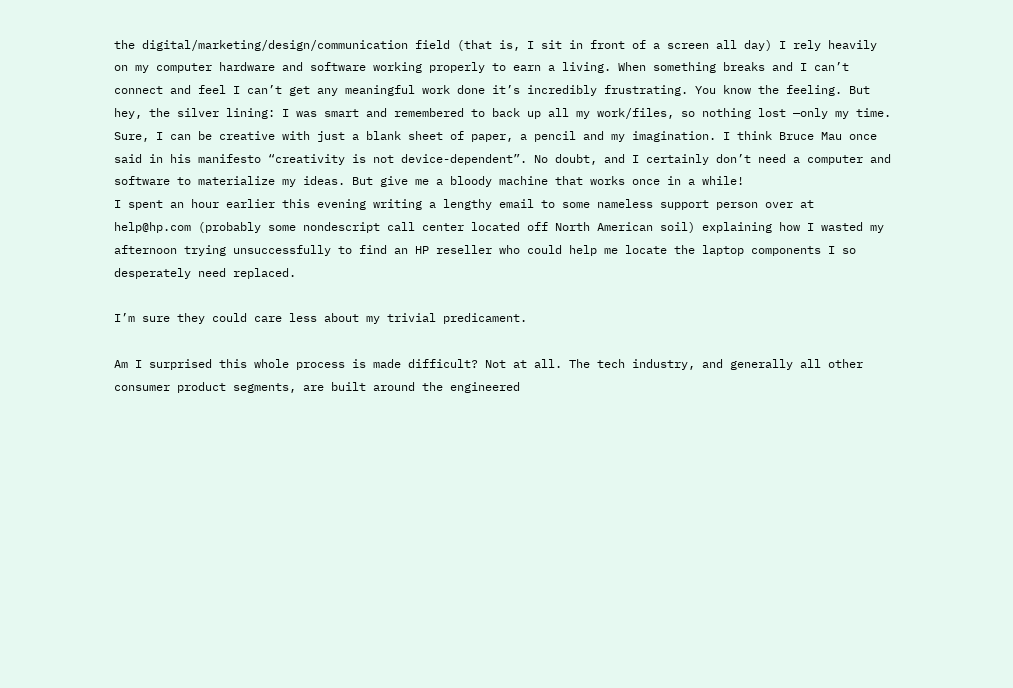the digital/marketing/design/communication field (that is, I sit in front of a screen all day) I rely heavily on my computer hardware and software working properly to earn a living. When something breaks and I can’t connect and feel I can’t get any meaningful work done it’s incredibly frustrating. You know the feeling. But hey, the silver lining: I was smart and remembered to back up all my work/files, so nothing lost —only my time.
Sure, I can be creative with just a blank sheet of paper, a pencil and my imagination. I think Bruce Mau once said in his manifesto “creativity is not device-dependent”. No doubt, and I certainly don’t need a computer and software to materialize my ideas. But give me a bloody machine that works once in a while!
I spent an hour earlier this evening writing a lengthy email to some nameless support person over at help@hp.com (probably some nondescript call center located off North American soil) explaining how I wasted my afternoon trying unsuccessfully to find an HP reseller who could help me locate the laptop components I so desperately need replaced.

I’m sure they could care less about my trivial predicament.

Am I surprised this whole process is made difficult? Not at all. The tech industry, and generally all other consumer product segments, are built around the engineered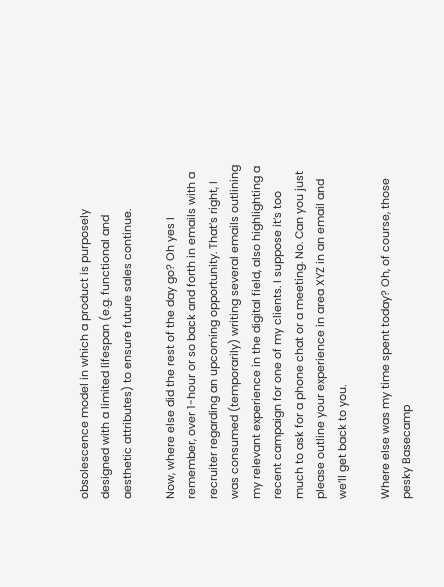obsolescence model in which a product is purposely designed with a limited lifespan (e.g. functional and aesthetic attributes) to ensure future sales continue.

Now, where else did the rest of the day go? Oh yes I remember, over 1-hour or so back and forth in emails with a recruiter regarding an upcoming opportunity. That’s right, I was consumed (temporarily) writing several emails outlining my relevant experience in the digital field, also highlighting a recent campaign for one of my clients. I suppose it’s too much to ask for a phone chat or a meeting. No. Can you just please outline your experience in area XYZ in an email and we’ll get back to you.

Where else was my time spent today? Oh, of course, those pesky Basecamp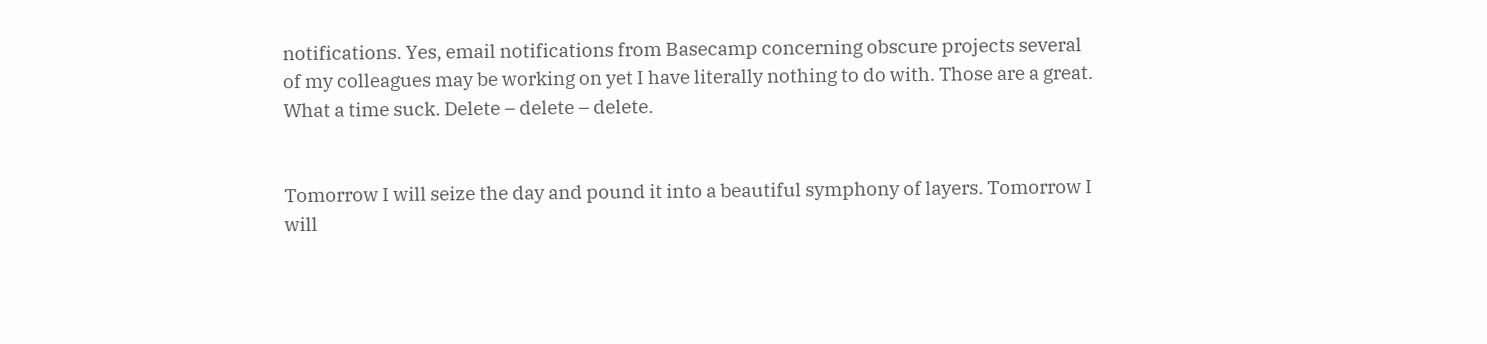notifications. Yes, email notifications from Basecamp concerning obscure projects several of my colleagues may be working on yet I have literally nothing to do with. Those are a great. What a time suck. Delete – delete – delete.


Tomorrow I will seize the day and pound it into a beautiful symphony of layers. Tomorrow I will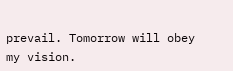prevail. Tomorrow will obey my vision.